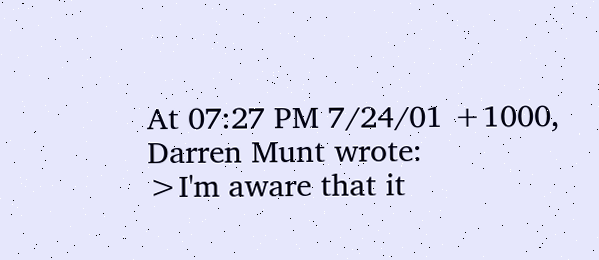At 07:27 PM 7/24/01 +1000, Darren Munt wrote:
>I'm aware that it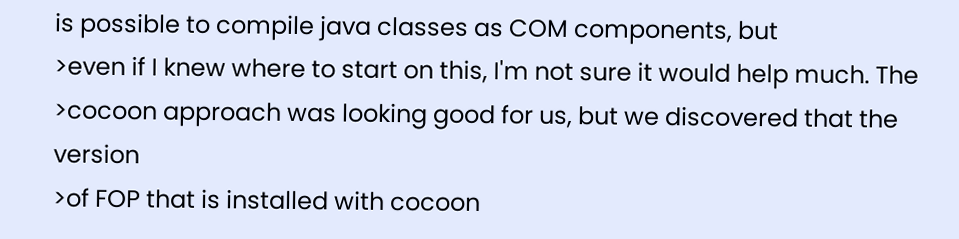is possible to compile java classes as COM components, but
>even if I knew where to start on this, I'm not sure it would help much. The
>cocoon approach was looking good for us, but we discovered that the version
>of FOP that is installed with cocoon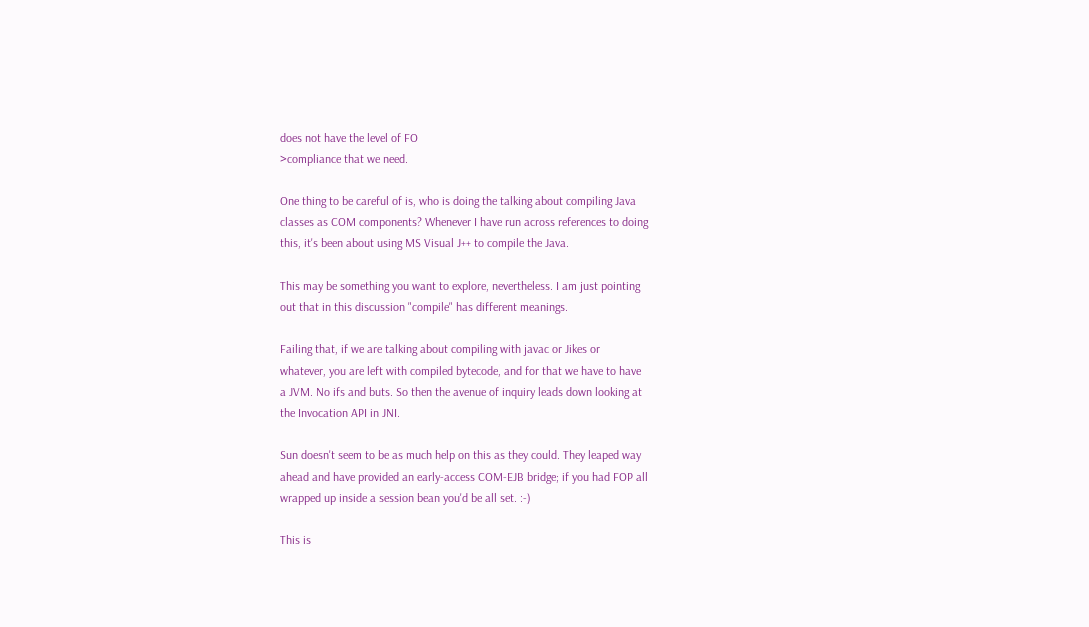does not have the level of FO
>compliance that we need.

One thing to be careful of is, who is doing the talking about compiling Java
classes as COM components? Whenever I have run across references to doing
this, it's been about using MS Visual J++ to compile the Java.

This may be something you want to explore, nevertheless. I am just pointing
out that in this discussion "compile" has different meanings.

Failing that, if we are talking about compiling with javac or Jikes or
whatever, you are left with compiled bytecode, and for that we have to have
a JVM. No ifs and buts. So then the avenue of inquiry leads down looking at
the Invocation API in JNI.

Sun doesn't seem to be as much help on this as they could. They leaped way
ahead and have provided an early-access COM-EJB bridge; if you had FOP all
wrapped up inside a session bean you'd be all set. :-)

This is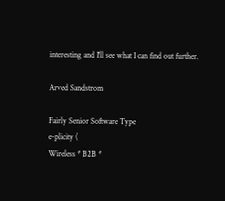interesting and I'll see what I can find out further.

Arved Sandstrom

Fairly Senior Software Type
e-plicity (
Wireless * B2B *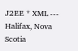J2EE * XML --- Halifax, Nova Scotia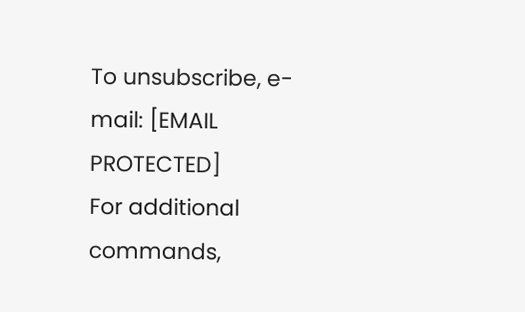To unsubscribe, e-mail: [EMAIL PROTECTED]
For additional commands,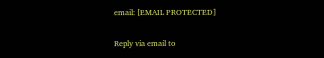email: [EMAIL PROTECTED]

Reply via email to